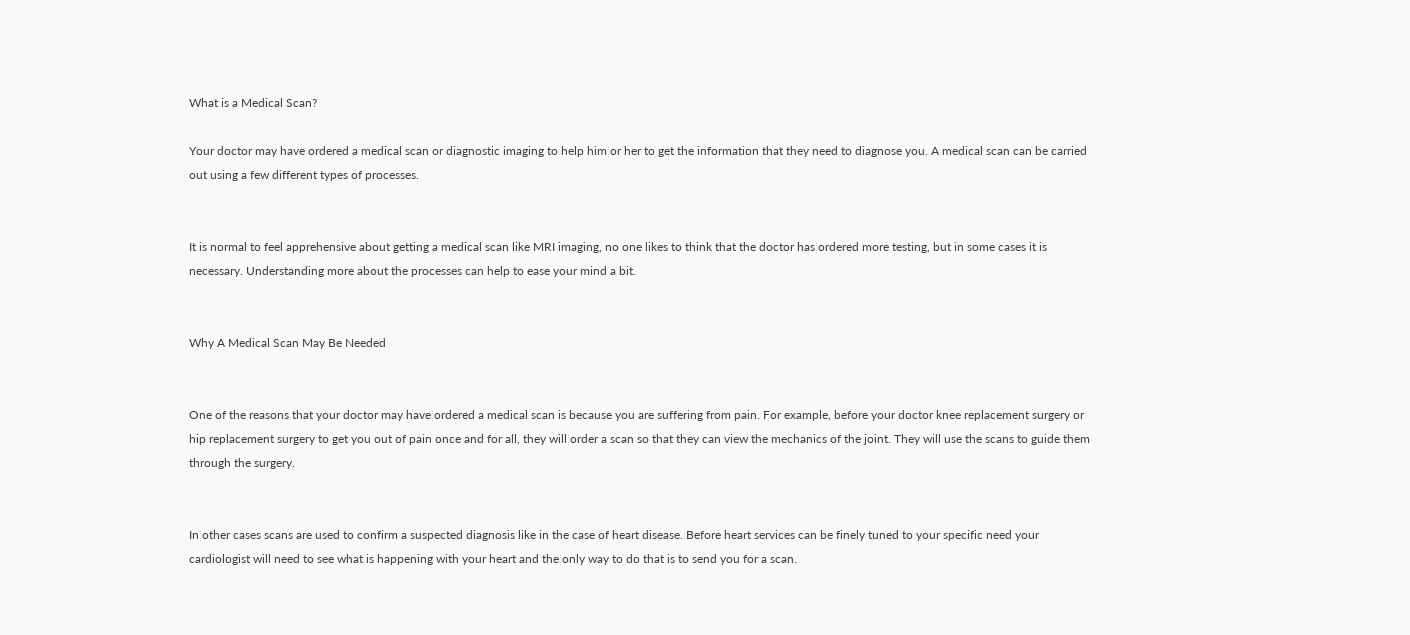What is a Medical Scan?

Your doctor may have ordered a medical scan or diagnostic imaging to help him or her to get the information that they need to diagnose you. A medical scan can be carried out using a few different types of processes.


It is normal to feel apprehensive about getting a medical scan like MRI imaging, no one likes to think that the doctor has ordered more testing, but in some cases it is necessary. Understanding more about the processes can help to ease your mind a bit.


Why A Medical Scan May Be Needed


One of the reasons that your doctor may have ordered a medical scan is because you are suffering from pain. For example, before your doctor knee replacement surgery or hip replacement surgery to get you out of pain once and for all, they will order a scan so that they can view the mechanics of the joint. They will use the scans to guide them through the surgery.


In other cases scans are used to confirm a suspected diagnosis like in the case of heart disease. Before heart services can be finely tuned to your specific need your cardiologist will need to see what is happening with your heart and the only way to do that is to send you for a scan.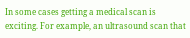In some cases getting a medical scan is exciting. For example, an ultrasound scan that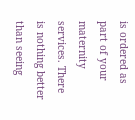is ordered as part of your maternity services. There is nothing better than seeing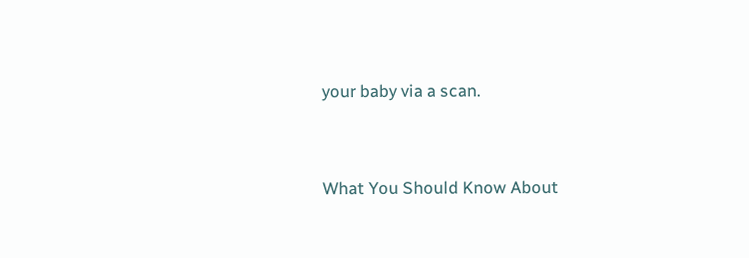your baby via a scan.


What You Should Know About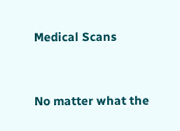Medical Scans


No matter what the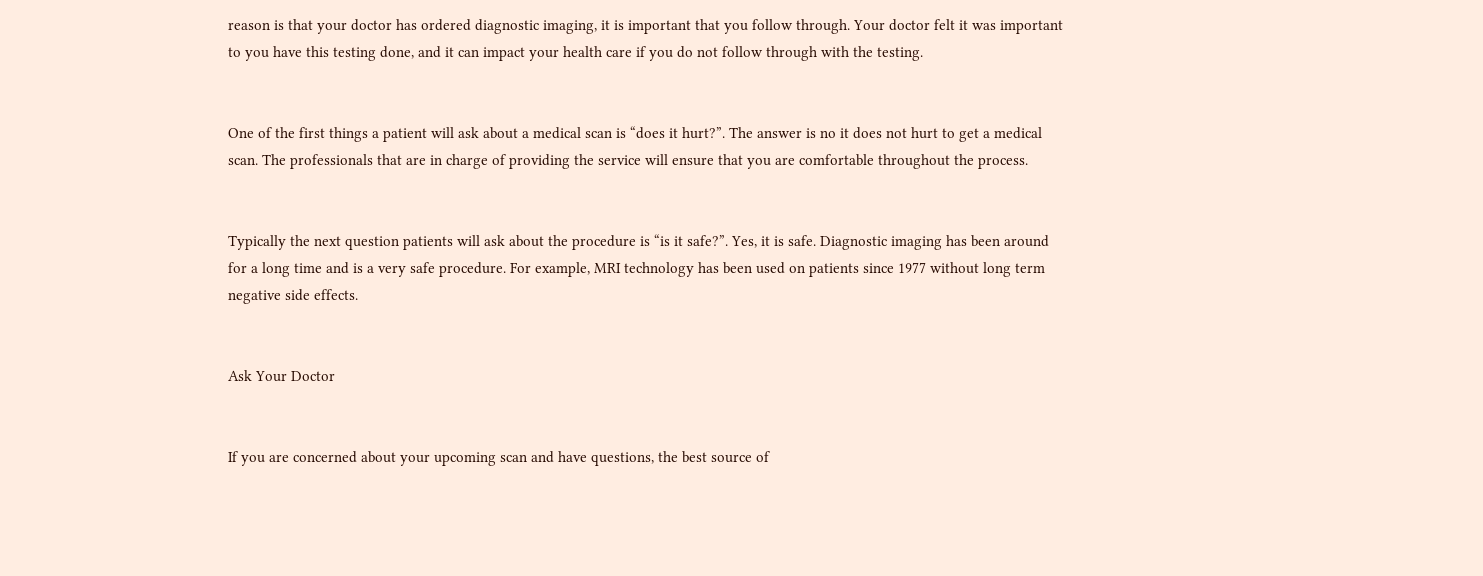reason is that your doctor has ordered diagnostic imaging, it is important that you follow through. Your doctor felt it was important to you have this testing done, and it can impact your health care if you do not follow through with the testing.


One of the first things a patient will ask about a medical scan is “does it hurt?”. The answer is no it does not hurt to get a medical scan. The professionals that are in charge of providing the service will ensure that you are comfortable throughout the process.


Typically the next question patients will ask about the procedure is “is it safe?”. Yes, it is safe. Diagnostic imaging has been around for a long time and is a very safe procedure. For example, MRI technology has been used on patients since 1977 without long term negative side effects.


Ask Your Doctor


If you are concerned about your upcoming scan and have questions, the best source of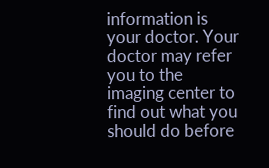information is your doctor. Your doctor may refer you to the imaging center to find out what you should do before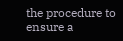the procedure to ensure a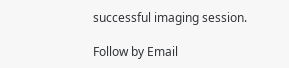successful imaging session.

Follow by Email